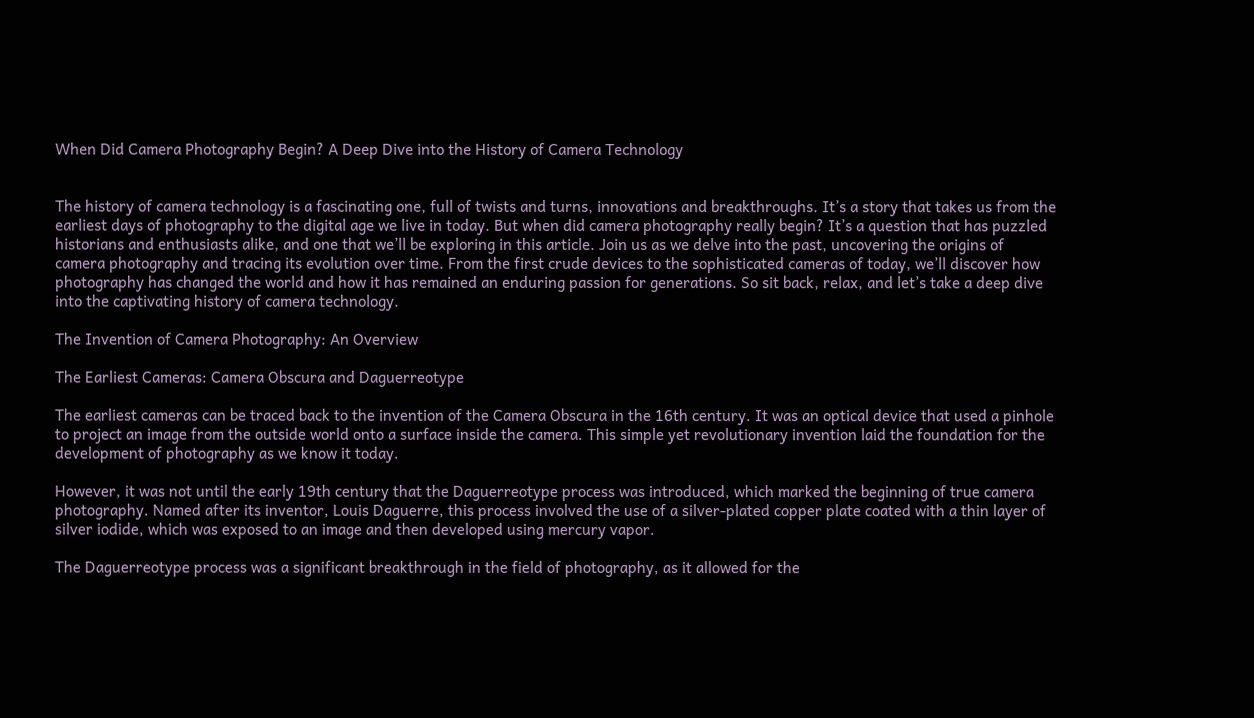When Did Camera Photography Begin? A Deep Dive into the History of Camera Technology


The history of camera technology is a fascinating one, full of twists and turns, innovations and breakthroughs. It’s a story that takes us from the earliest days of photography to the digital age we live in today. But when did camera photography really begin? It’s a question that has puzzled historians and enthusiasts alike, and one that we’ll be exploring in this article. Join us as we delve into the past, uncovering the origins of camera photography and tracing its evolution over time. From the first crude devices to the sophisticated cameras of today, we’ll discover how photography has changed the world and how it has remained an enduring passion for generations. So sit back, relax, and let’s take a deep dive into the captivating history of camera technology.

The Invention of Camera Photography: An Overview

The Earliest Cameras: Camera Obscura and Daguerreotype

The earliest cameras can be traced back to the invention of the Camera Obscura in the 16th century. It was an optical device that used a pinhole to project an image from the outside world onto a surface inside the camera. This simple yet revolutionary invention laid the foundation for the development of photography as we know it today.

However, it was not until the early 19th century that the Daguerreotype process was introduced, which marked the beginning of true camera photography. Named after its inventor, Louis Daguerre, this process involved the use of a silver-plated copper plate coated with a thin layer of silver iodide, which was exposed to an image and then developed using mercury vapor.

The Daguerreotype process was a significant breakthrough in the field of photography, as it allowed for the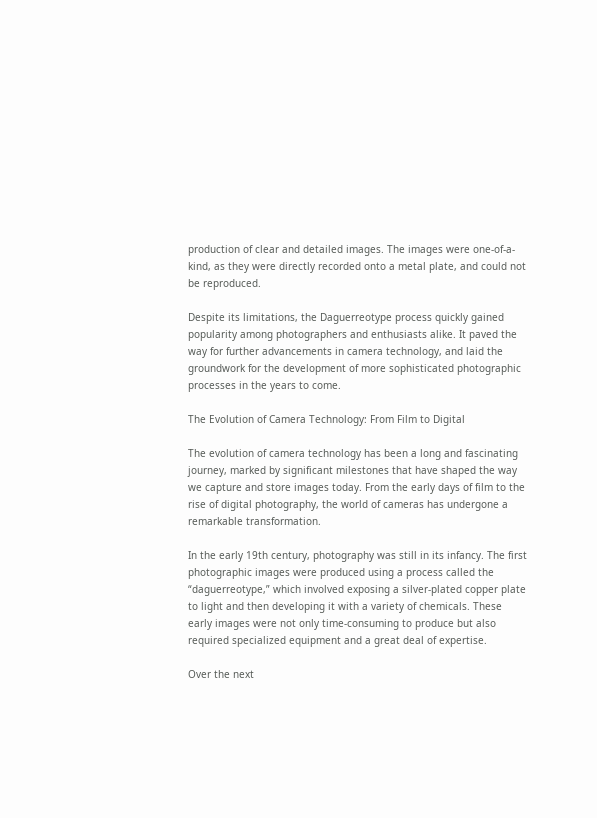production of clear and detailed images. The images were one-of-a-kind, as they were directly recorded onto a metal plate, and could not be reproduced.

Despite its limitations, the Daguerreotype process quickly gained popularity among photographers and enthusiasts alike. It paved the way for further advancements in camera technology, and laid the groundwork for the development of more sophisticated photographic processes in the years to come.

The Evolution of Camera Technology: From Film to Digital

The evolution of camera technology has been a long and fascinating journey, marked by significant milestones that have shaped the way we capture and store images today. From the early days of film to the rise of digital photography, the world of cameras has undergone a remarkable transformation.

In the early 19th century, photography was still in its infancy. The first photographic images were produced using a process called the “daguerreotype,” which involved exposing a silver-plated copper plate to light and then developing it with a variety of chemicals. These early images were not only time-consuming to produce but also required specialized equipment and a great deal of expertise.

Over the next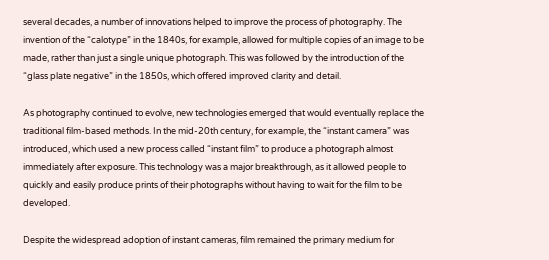several decades, a number of innovations helped to improve the process of photography. The invention of the “calotype” in the 1840s, for example, allowed for multiple copies of an image to be made, rather than just a single unique photograph. This was followed by the introduction of the “glass plate negative” in the 1850s, which offered improved clarity and detail.

As photography continued to evolve, new technologies emerged that would eventually replace the traditional film-based methods. In the mid-20th century, for example, the “instant camera” was introduced, which used a new process called “instant film” to produce a photograph almost immediately after exposure. This technology was a major breakthrough, as it allowed people to quickly and easily produce prints of their photographs without having to wait for the film to be developed.

Despite the widespread adoption of instant cameras, film remained the primary medium for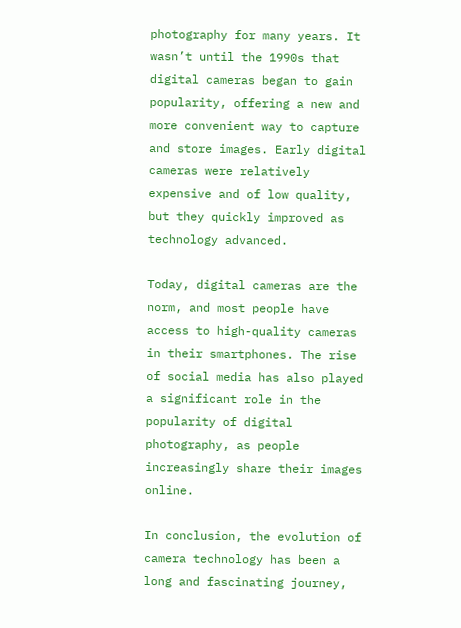photography for many years. It wasn’t until the 1990s that digital cameras began to gain popularity, offering a new and more convenient way to capture and store images. Early digital cameras were relatively expensive and of low quality, but they quickly improved as technology advanced.

Today, digital cameras are the norm, and most people have access to high-quality cameras in their smartphones. The rise of social media has also played a significant role in the popularity of digital photography, as people increasingly share their images online.

In conclusion, the evolution of camera technology has been a long and fascinating journey,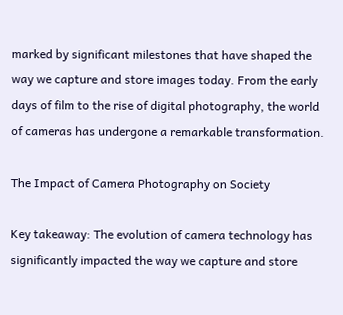marked by significant milestones that have shaped the way we capture and store images today. From the early days of film to the rise of digital photography, the world of cameras has undergone a remarkable transformation.

The Impact of Camera Photography on Society

Key takeaway: The evolution of camera technology has significantly impacted the way we capture and store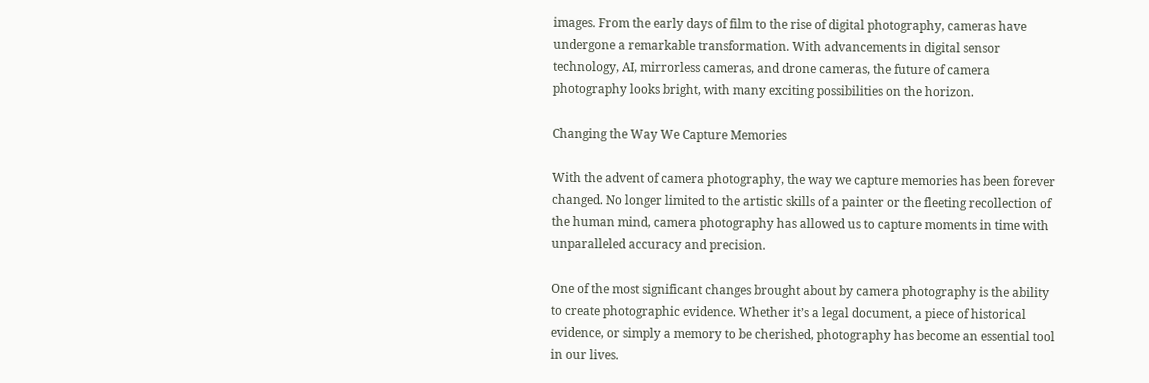images. From the early days of film to the rise of digital photography, cameras have undergone a remarkable transformation. With advancements in digital sensor technology, AI, mirrorless cameras, and drone cameras, the future of camera photography looks bright, with many exciting possibilities on the horizon.

Changing the Way We Capture Memories

With the advent of camera photography, the way we capture memories has been forever changed. No longer limited to the artistic skills of a painter or the fleeting recollection of the human mind, camera photography has allowed us to capture moments in time with unparalleled accuracy and precision.

One of the most significant changes brought about by camera photography is the ability to create photographic evidence. Whether it’s a legal document, a piece of historical evidence, or simply a memory to be cherished, photography has become an essential tool in our lives.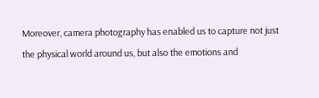Moreover, camera photography has enabled us to capture not just the physical world around us, but also the emotions and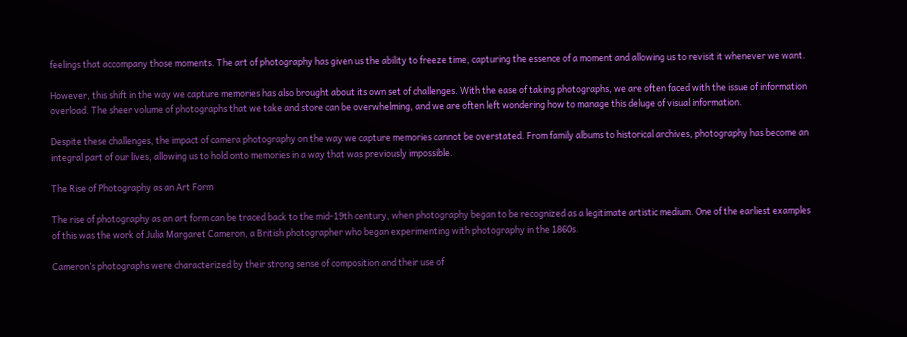feelings that accompany those moments. The art of photography has given us the ability to freeze time, capturing the essence of a moment and allowing us to revisit it whenever we want.

However, this shift in the way we capture memories has also brought about its own set of challenges. With the ease of taking photographs, we are often faced with the issue of information overload. The sheer volume of photographs that we take and store can be overwhelming, and we are often left wondering how to manage this deluge of visual information.

Despite these challenges, the impact of camera photography on the way we capture memories cannot be overstated. From family albums to historical archives, photography has become an integral part of our lives, allowing us to hold onto memories in a way that was previously impossible.

The Rise of Photography as an Art Form

The rise of photography as an art form can be traced back to the mid-19th century, when photography began to be recognized as a legitimate artistic medium. One of the earliest examples of this was the work of Julia Margaret Cameron, a British photographer who began experimenting with photography in the 1860s.

Cameron’s photographs were characterized by their strong sense of composition and their use of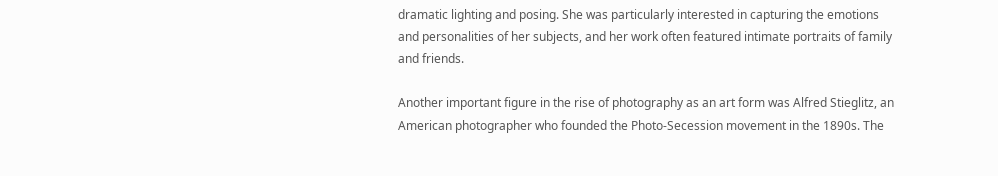dramatic lighting and posing. She was particularly interested in capturing the emotions and personalities of her subjects, and her work often featured intimate portraits of family and friends.

Another important figure in the rise of photography as an art form was Alfred Stieglitz, an American photographer who founded the Photo-Secession movement in the 1890s. The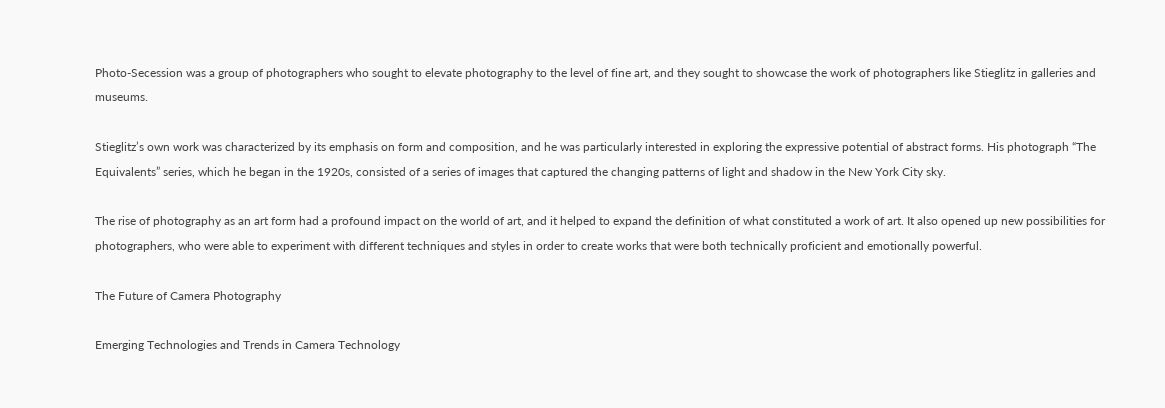Photo-Secession was a group of photographers who sought to elevate photography to the level of fine art, and they sought to showcase the work of photographers like Stieglitz in galleries and museums.

Stieglitz’s own work was characterized by its emphasis on form and composition, and he was particularly interested in exploring the expressive potential of abstract forms. His photograph “The Equivalents” series, which he began in the 1920s, consisted of a series of images that captured the changing patterns of light and shadow in the New York City sky.

The rise of photography as an art form had a profound impact on the world of art, and it helped to expand the definition of what constituted a work of art. It also opened up new possibilities for photographers, who were able to experiment with different techniques and styles in order to create works that were both technically proficient and emotionally powerful.

The Future of Camera Photography

Emerging Technologies and Trends in Camera Technology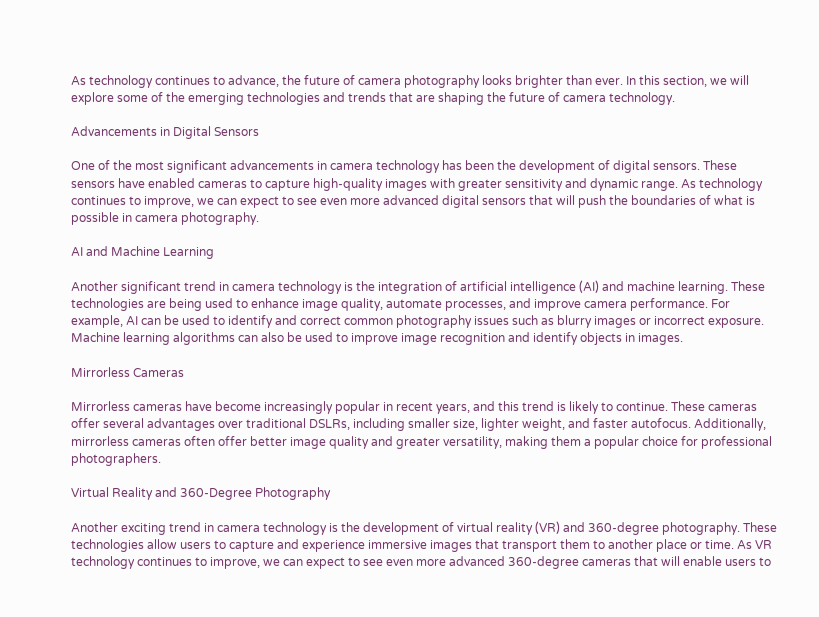As technology continues to advance, the future of camera photography looks brighter than ever. In this section, we will explore some of the emerging technologies and trends that are shaping the future of camera technology.

Advancements in Digital Sensors

One of the most significant advancements in camera technology has been the development of digital sensors. These sensors have enabled cameras to capture high-quality images with greater sensitivity and dynamic range. As technology continues to improve, we can expect to see even more advanced digital sensors that will push the boundaries of what is possible in camera photography.

AI and Machine Learning

Another significant trend in camera technology is the integration of artificial intelligence (AI) and machine learning. These technologies are being used to enhance image quality, automate processes, and improve camera performance. For example, AI can be used to identify and correct common photography issues such as blurry images or incorrect exposure. Machine learning algorithms can also be used to improve image recognition and identify objects in images.

Mirrorless Cameras

Mirrorless cameras have become increasingly popular in recent years, and this trend is likely to continue. These cameras offer several advantages over traditional DSLRs, including smaller size, lighter weight, and faster autofocus. Additionally, mirrorless cameras often offer better image quality and greater versatility, making them a popular choice for professional photographers.

Virtual Reality and 360-Degree Photography

Another exciting trend in camera technology is the development of virtual reality (VR) and 360-degree photography. These technologies allow users to capture and experience immersive images that transport them to another place or time. As VR technology continues to improve, we can expect to see even more advanced 360-degree cameras that will enable users to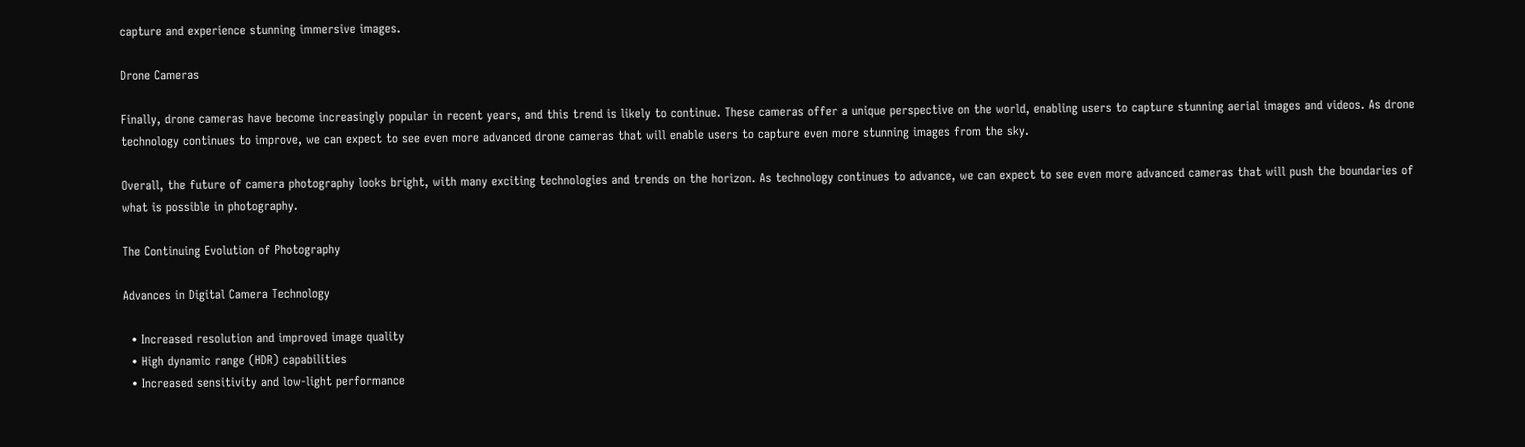capture and experience stunning immersive images.

Drone Cameras

Finally, drone cameras have become increasingly popular in recent years, and this trend is likely to continue. These cameras offer a unique perspective on the world, enabling users to capture stunning aerial images and videos. As drone technology continues to improve, we can expect to see even more advanced drone cameras that will enable users to capture even more stunning images from the sky.

Overall, the future of camera photography looks bright, with many exciting technologies and trends on the horizon. As technology continues to advance, we can expect to see even more advanced cameras that will push the boundaries of what is possible in photography.

The Continuing Evolution of Photography

Advances in Digital Camera Technology

  • Increased resolution and improved image quality
  • High dynamic range (HDR) capabilities
  • Increased sensitivity and low-light performance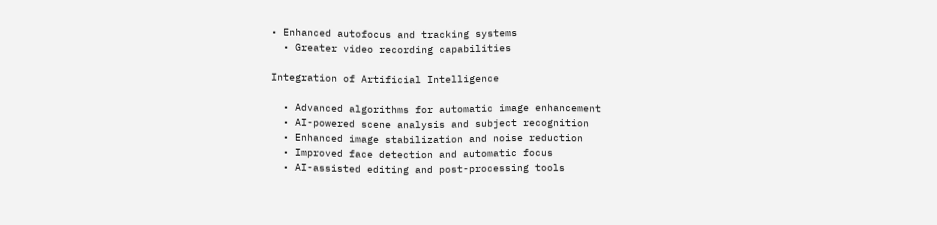• Enhanced autofocus and tracking systems
  • Greater video recording capabilities

Integration of Artificial Intelligence

  • Advanced algorithms for automatic image enhancement
  • AI-powered scene analysis and subject recognition
  • Enhanced image stabilization and noise reduction
  • Improved face detection and automatic focus
  • AI-assisted editing and post-processing tools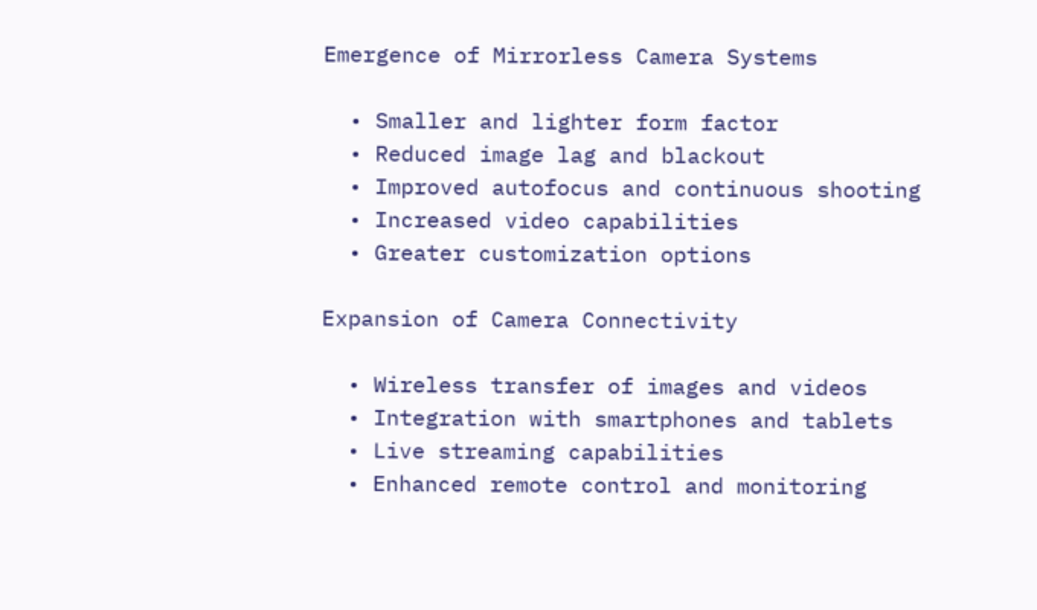Emergence of Mirrorless Camera Systems

  • Smaller and lighter form factor
  • Reduced image lag and blackout
  • Improved autofocus and continuous shooting
  • Increased video capabilities
  • Greater customization options

Expansion of Camera Connectivity

  • Wireless transfer of images and videos
  • Integration with smartphones and tablets
  • Live streaming capabilities
  • Enhanced remote control and monitoring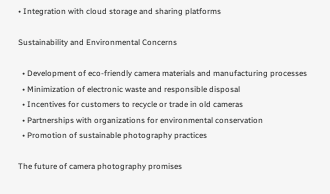• Integration with cloud storage and sharing platforms

Sustainability and Environmental Concerns

  • Development of eco-friendly camera materials and manufacturing processes
  • Minimization of electronic waste and responsible disposal
  • Incentives for customers to recycle or trade in old cameras
  • Partnerships with organizations for environmental conservation
  • Promotion of sustainable photography practices

The future of camera photography promises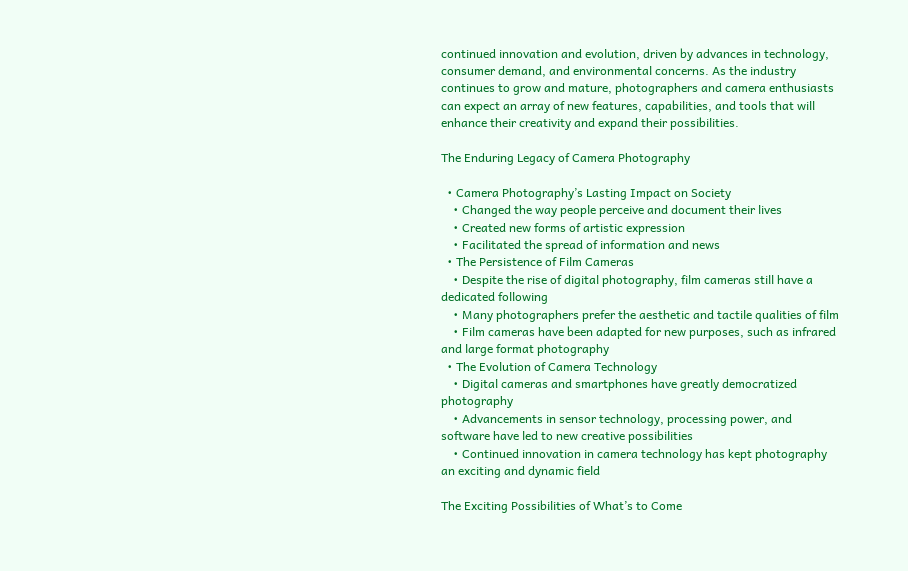continued innovation and evolution, driven by advances in technology, consumer demand, and environmental concerns. As the industry continues to grow and mature, photographers and camera enthusiasts can expect an array of new features, capabilities, and tools that will enhance their creativity and expand their possibilities.

The Enduring Legacy of Camera Photography

  • Camera Photography’s Lasting Impact on Society
    • Changed the way people perceive and document their lives
    • Created new forms of artistic expression
    • Facilitated the spread of information and news
  • The Persistence of Film Cameras
    • Despite the rise of digital photography, film cameras still have a dedicated following
    • Many photographers prefer the aesthetic and tactile qualities of film
    • Film cameras have been adapted for new purposes, such as infrared and large format photography
  • The Evolution of Camera Technology
    • Digital cameras and smartphones have greatly democratized photography
    • Advancements in sensor technology, processing power, and software have led to new creative possibilities
    • Continued innovation in camera technology has kept photography an exciting and dynamic field

The Exciting Possibilities of What’s to Come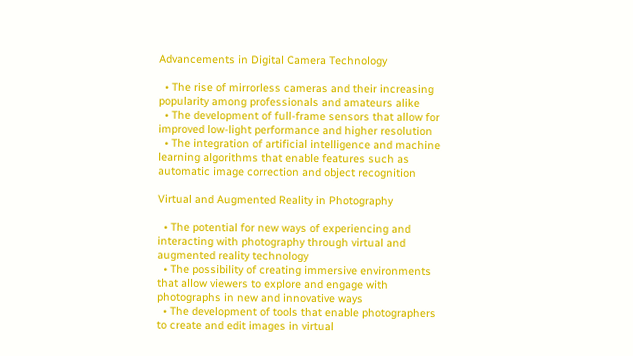Advancements in Digital Camera Technology

  • The rise of mirrorless cameras and their increasing popularity among professionals and amateurs alike
  • The development of full-frame sensors that allow for improved low-light performance and higher resolution
  • The integration of artificial intelligence and machine learning algorithms that enable features such as automatic image correction and object recognition

Virtual and Augmented Reality in Photography

  • The potential for new ways of experiencing and interacting with photography through virtual and augmented reality technology
  • The possibility of creating immersive environments that allow viewers to explore and engage with photographs in new and innovative ways
  • The development of tools that enable photographers to create and edit images in virtual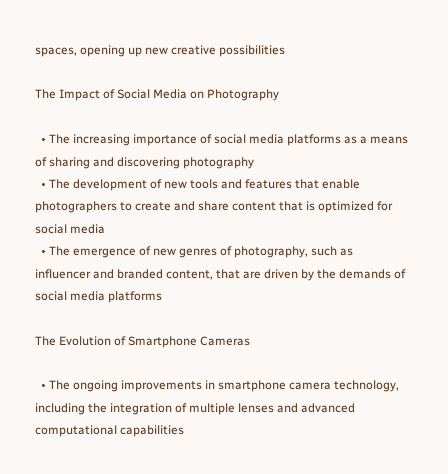spaces, opening up new creative possibilities

The Impact of Social Media on Photography

  • The increasing importance of social media platforms as a means of sharing and discovering photography
  • The development of new tools and features that enable photographers to create and share content that is optimized for social media
  • The emergence of new genres of photography, such as influencer and branded content, that are driven by the demands of social media platforms

The Evolution of Smartphone Cameras

  • The ongoing improvements in smartphone camera technology, including the integration of multiple lenses and advanced computational capabilities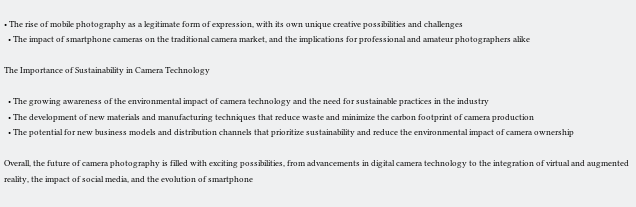• The rise of mobile photography as a legitimate form of expression, with its own unique creative possibilities and challenges
  • The impact of smartphone cameras on the traditional camera market, and the implications for professional and amateur photographers alike

The Importance of Sustainability in Camera Technology

  • The growing awareness of the environmental impact of camera technology and the need for sustainable practices in the industry
  • The development of new materials and manufacturing techniques that reduce waste and minimize the carbon footprint of camera production
  • The potential for new business models and distribution channels that prioritize sustainability and reduce the environmental impact of camera ownership

Overall, the future of camera photography is filled with exciting possibilities, from advancements in digital camera technology to the integration of virtual and augmented reality, the impact of social media, and the evolution of smartphone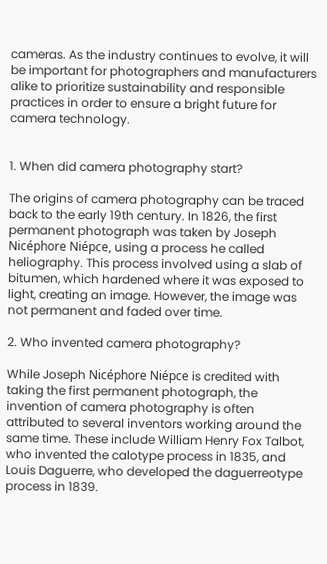cameras. As the industry continues to evolve, it will be important for photographers and manufacturers alike to prioritize sustainability and responsible practices in order to ensure a bright future for camera technology.


1. When did camera photography start?

The origins of camera photography can be traced back to the early 19th century. In 1826, the first permanent photograph was taken by Joseph Nicéphore Niépce, using a process he called heliography. This process involved using a slab of bitumen, which hardened where it was exposed to light, creating an image. However, the image was not permanent and faded over time.

2. Who invented camera photography?

While Joseph Nicéphore Niépce is credited with taking the first permanent photograph, the invention of camera photography is often attributed to several inventors working around the same time. These include William Henry Fox Talbot, who invented the calotype process in 1835, and Louis Daguerre, who developed the daguerreotype process in 1839.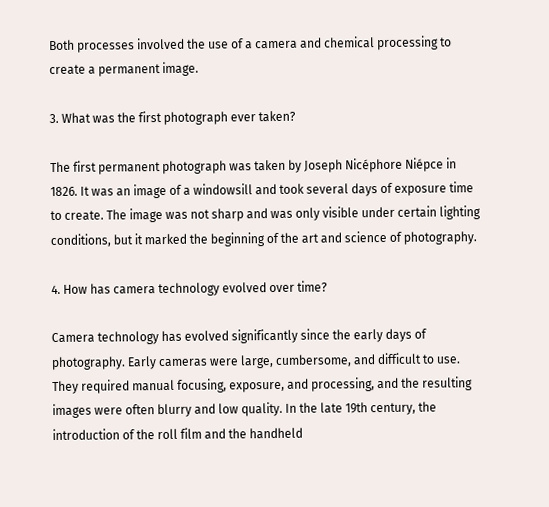Both processes involved the use of a camera and chemical processing to create a permanent image.

3. What was the first photograph ever taken?

The first permanent photograph was taken by Joseph Nicéphore Niépce in 1826. It was an image of a windowsill and took several days of exposure time to create. The image was not sharp and was only visible under certain lighting conditions, but it marked the beginning of the art and science of photography.

4. How has camera technology evolved over time?

Camera technology has evolved significantly since the early days of photography. Early cameras were large, cumbersome, and difficult to use. They required manual focusing, exposure, and processing, and the resulting images were often blurry and low quality. In the late 19th century, the introduction of the roll film and the handheld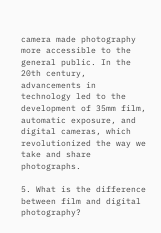camera made photography more accessible to the general public. In the 20th century, advancements in technology led to the development of 35mm film, automatic exposure, and digital cameras, which revolutionized the way we take and share photographs.

5. What is the difference between film and digital photography?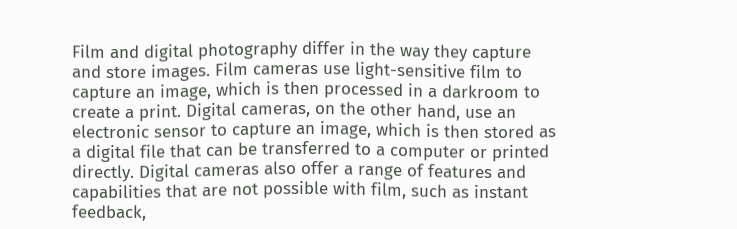Film and digital photography differ in the way they capture and store images. Film cameras use light-sensitive film to capture an image, which is then processed in a darkroom to create a print. Digital cameras, on the other hand, use an electronic sensor to capture an image, which is then stored as a digital file that can be transferred to a computer or printed directly. Digital cameras also offer a range of features and capabilities that are not possible with film, such as instant feedback,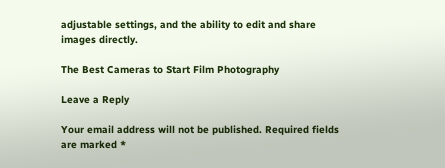adjustable settings, and the ability to edit and share images directly.

The Best Cameras to Start Film Photography

Leave a Reply

Your email address will not be published. Required fields are marked *